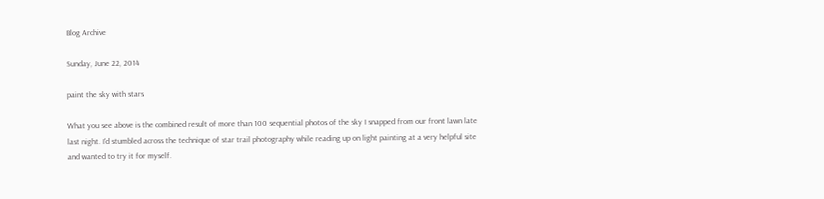Blog Archive

Sunday, June 22, 2014

paint the sky with stars

What you see above is the combined result of more than 100 sequential photos of the sky I snapped from our front lawn late last night. I'd stumbled across the technique of star trail photography while reading up on light painting at a very helpful site and wanted to try it for myself.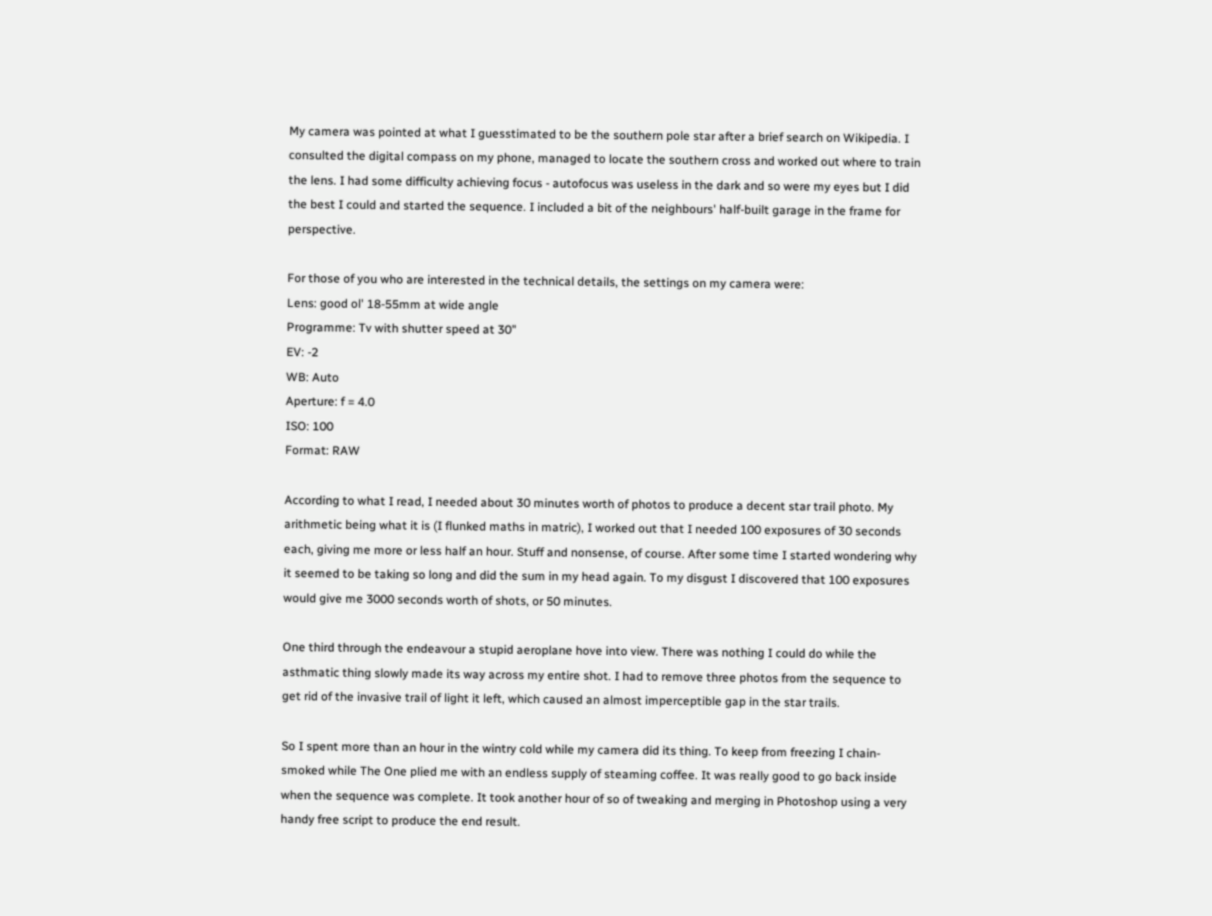My camera was pointed at what I guesstimated to be the southern pole star after a brief search on Wikipedia. I consulted the digital compass on my phone, managed to locate the southern cross and worked out where to train the lens. I had some difficulty achieving focus - autofocus was useless in the dark and so were my eyes but I did the best I could and started the sequence. I included a bit of the neighbours' half-built garage in the frame for perspective.

For those of you who are interested in the technical details, the settings on my camera were:
Lens: good ol' 18-55mm at wide angle
Programme: Tv with shutter speed at 30"
EV: -2
WB: Auto
Aperture: f = 4.0
ISO: 100
Format: RAW

According to what I read, I needed about 30 minutes worth of photos to produce a decent star trail photo. My arithmetic being what it is (I flunked maths in matric), I worked out that I needed 100 exposures of 30 seconds each, giving me more or less half an hour. Stuff and nonsense, of course. After some time I started wondering why it seemed to be taking so long and did the sum in my head again. To my disgust I discovered that 100 exposures would give me 3000 seconds worth of shots, or 50 minutes.

One third through the endeavour a stupid aeroplane hove into view. There was nothing I could do while the asthmatic thing slowly made its way across my entire shot. I had to remove three photos from the sequence to get rid of the invasive trail of light it left, which caused an almost imperceptible gap in the star trails.

So I spent more than an hour in the wintry cold while my camera did its thing. To keep from freezing I chain-smoked while The One plied me with an endless supply of steaming coffee. It was really good to go back inside when the sequence was complete. It took another hour of so of tweaking and merging in Photoshop using a very handy free script to produce the end result.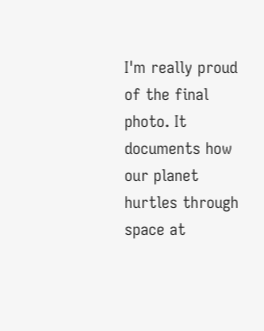I'm really proud of the final photo. It documents how our planet hurtles through space at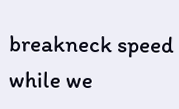breakneck speed while we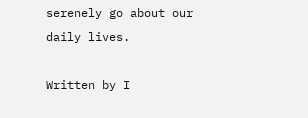serenely go about our daily lives.

Written by I